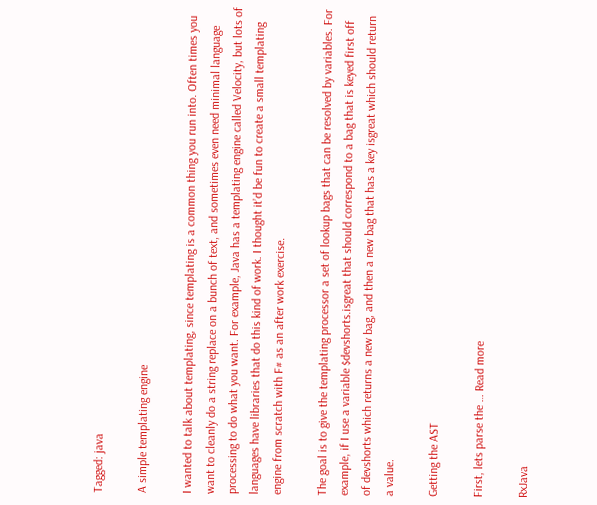Tagged: java

A simple templating engine

I wanted to talk about templating, since templating is a common thing you run into. Often times you want to cleanly do a string replace on a bunch of text, and sometimes even need minimal language processing to do what you want. For example, Java has a templating engine called Velocity, but lots of languages have libraries that do this kind of work. I thought it’d be fun to create a small templating engine from scratch with F# as an after work exercise.

The goal is to give the templating processor a set of lookup bags that can be resolved by variables. For example, if I use a variable $devshorts.isgreat that should correspond to a bag that is keyed first off of devshorts which returns a new bag, and then a new bag that has a key isgreat which should return a value.

Getting the AST

First, lets parse the … Read more

RxJava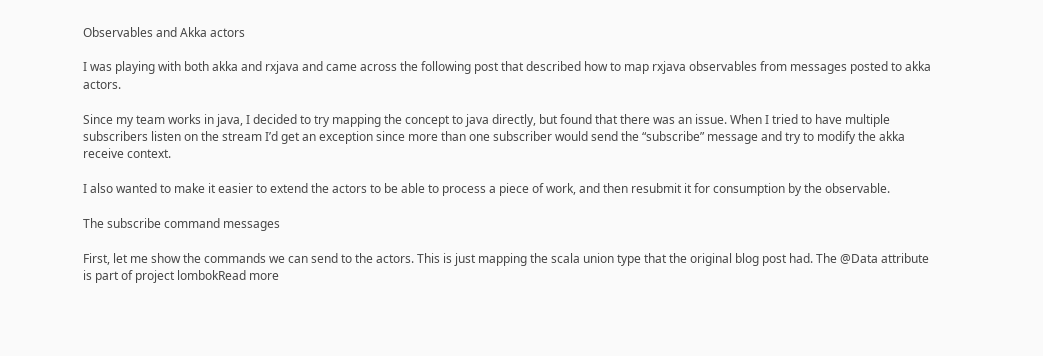Observables and Akka actors

I was playing with both akka and rxjava and came across the following post that described how to map rxjava observables from messages posted to akka actors.

Since my team works in java, I decided to try mapping the concept to java directly, but found that there was an issue. When I tried to have multiple subscribers listen on the stream I’d get an exception since more than one subscriber would send the “subscribe” message and try to modify the akka receive context.

I also wanted to make it easier to extend the actors to be able to process a piece of work, and then resubmit it for consumption by the observable.

The subscribe command messages

First, let me show the commands we can send to the actors. This is just mapping the scala union type that the original blog post had. The @Data attribute is part of project lombokRead more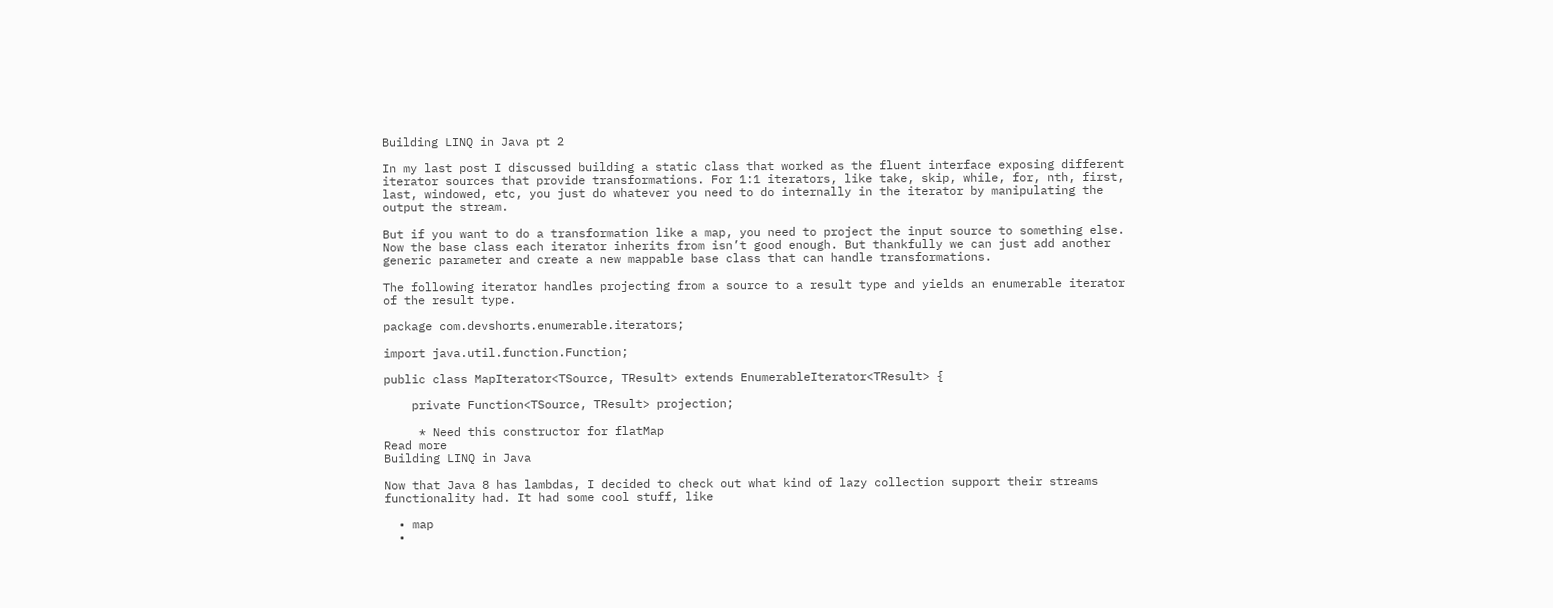Building LINQ in Java pt 2

In my last post I discussed building a static class that worked as the fluent interface exposing different iterator sources that provide transformations. For 1:1 iterators, like take, skip, while, for, nth, first, last, windowed, etc, you just do whatever you need to do internally in the iterator by manipulating the output the stream.

But if you want to do a transformation like a map, you need to project the input source to something else. Now the base class each iterator inherits from isn’t good enough. But thankfully we can just add another generic parameter and create a new mappable base class that can handle transformations.

The following iterator handles projecting from a source to a result type and yields an enumerable iterator of the result type.

package com.devshorts.enumerable.iterators;

import java.util.function.Function;

public class MapIterator<TSource, TResult> extends EnumerableIterator<TResult> {

    private Function<TSource, TResult> projection;

     * Need this constructor for flatMap
Read more
Building LINQ in Java

Now that Java 8 has lambdas, I decided to check out what kind of lazy collection support their streams functionality had. It had some cool stuff, like

  • map
  •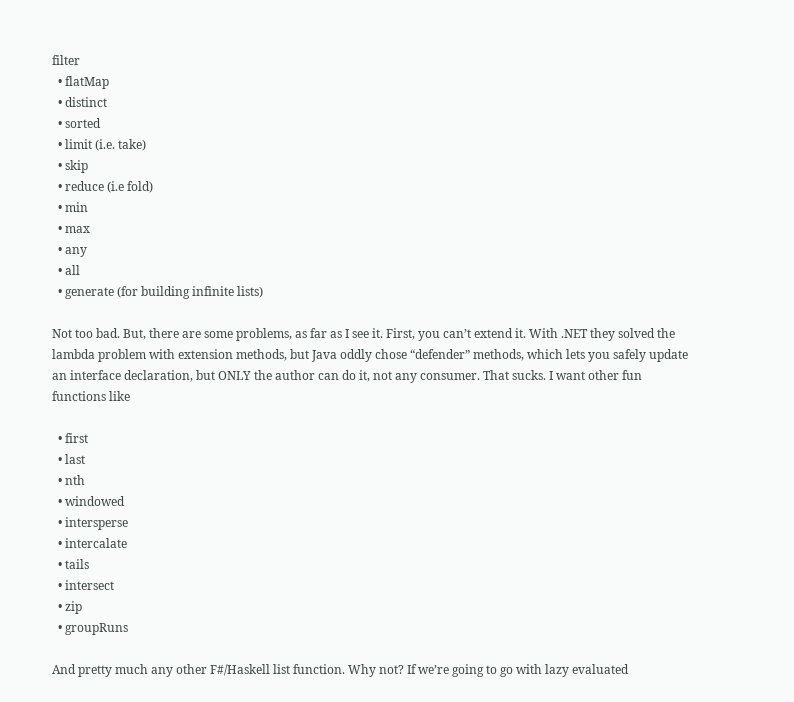filter
  • flatMap
  • distinct
  • sorted
  • limit (i.e. take)
  • skip
  • reduce (i.e fold)
  • min
  • max
  • any
  • all
  • generate (for building infinite lists)

Not too bad. But, there are some problems, as far as I see it. First, you can’t extend it. With .NET they solved the lambda problem with extension methods, but Java oddly chose “defender” methods, which lets you safely update an interface declaration, but ONLY the author can do it, not any consumer. That sucks. I want other fun functions like

  • first
  • last
  • nth
  • windowed
  • intersperse
  • intercalate
  • tails
  • intersect
  • zip
  • groupRuns

And pretty much any other F#/Haskell list function. Why not? If we’re going to go with lazy evaluated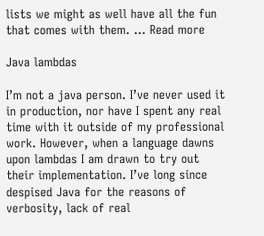lists we might as well have all the fun that comes with them. … Read more

Java lambdas

I’m not a java person. I’ve never used it in production, nor have I spent any real time with it outside of my professional work. However, when a language dawns upon lambdas I am drawn to try out their implementation. I’ve long since despised Java for the reasons of verbosity, lack of real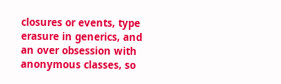closures or events, type erasure in generics, and an over obsession with anonymous classes, so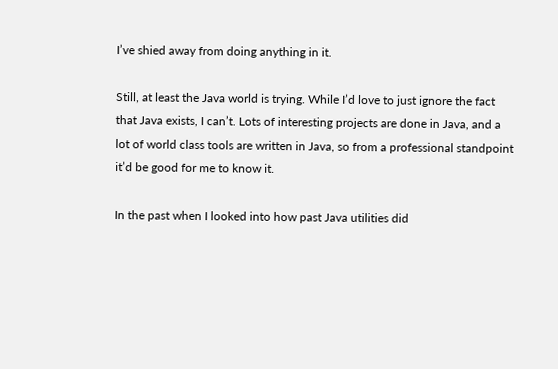I’ve shied away from doing anything in it.

Still, at least the Java world is trying. While I’d love to just ignore the fact that Java exists, I can’t. Lots of interesting projects are done in Java, and a lot of world class tools are written in Java, so from a professional standpoint it’d be good for me to know it.

In the past when I looked into how past Java utilities did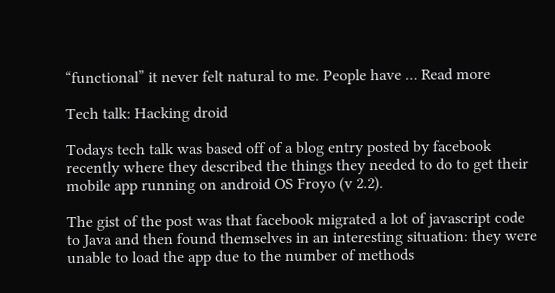“functional” it never felt natural to me. People have … Read more

Tech talk: Hacking droid

Todays tech talk was based off of a blog entry posted by facebook recently where they described the things they needed to do to get their mobile app running on android OS Froyo (v 2.2).

The gist of the post was that facebook migrated a lot of javascript code to Java and then found themselves in an interesting situation: they were unable to load the app due to the number of methods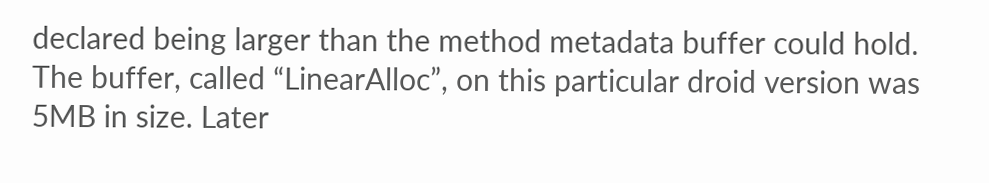declared being larger than the method metadata buffer could hold. The buffer, called “LinearAlloc”, on this particular droid version was 5MB in size. Later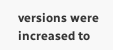versions were increased to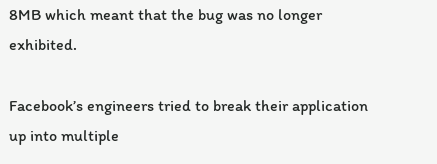8MB which meant that the bug was no longer exhibited.

Facebook’s engineers tried to break their application up into multiple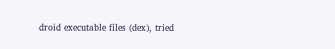droid executable files (dex), tried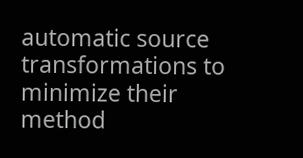automatic source transformations to minimize their method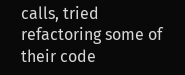calls, tried refactoring some of their code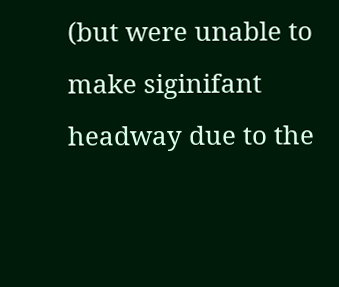(but were unable to make siginifant headway due to the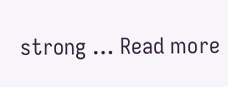strong … Read more